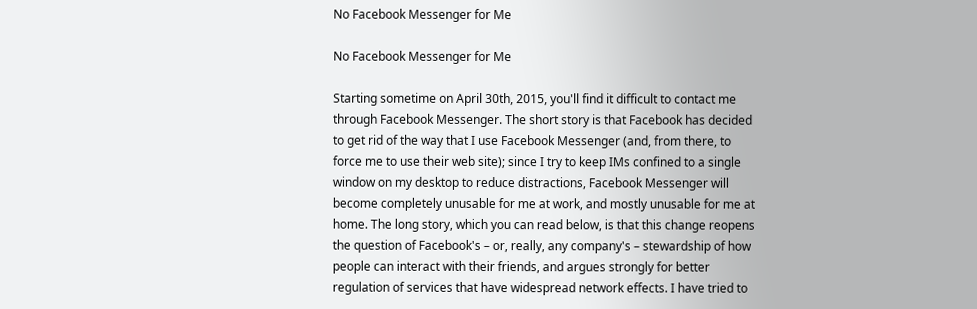No Facebook Messenger for Me

No Facebook Messenger for Me

Starting sometime on April 30th, 2015, you'll find it difficult to contact me through Facebook Messenger. The short story is that Facebook has decided to get rid of the way that I use Facebook Messenger (and, from there, to force me to use their web site); since I try to keep IMs confined to a single window on my desktop to reduce distractions, Facebook Messenger will become completely unusable for me at work, and mostly unusable for me at home. The long story, which you can read below, is that this change reopens the question of Facebook's – or, really, any company's – stewardship of how people can interact with their friends, and argues strongly for better regulation of services that have widespread network effects. I have tried to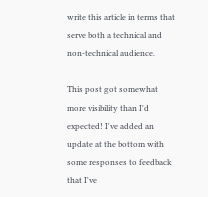write this article in terms that serve both a technical and non-technical audience.

This post got somewhat more visibility than I'd expected! I've added an update at the bottom with some responses to feedback that I've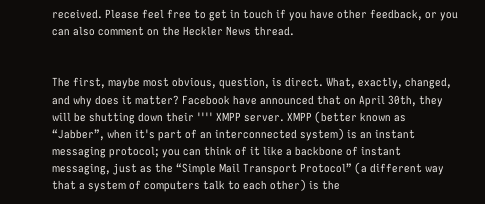received. Please feel free to get in touch if you have other feedback, or you can also comment on the Heckler News thread.


The first, maybe most obvious, question, is direct. What, exactly, changed, and why does it matter? Facebook have announced that on April 30th, they will be shutting down their '''' XMPP server. XMPP (better known as “Jabber”, when it's part of an interconnected system) is an instant messaging protocol; you can think of it like a backbone of instant messaging, just as the “Simple Mail Transport Protocol” (a different way that a system of computers talk to each other) is the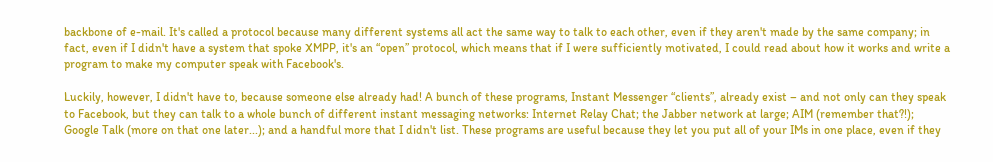backbone of e-mail. It's called a protocol because many different systems all act the same way to talk to each other, even if they aren't made by the same company; in fact, even if I didn't have a system that spoke XMPP, it's an “open” protocol, which means that if I were sufficiently motivated, I could read about how it works and write a program to make my computer speak with Facebook's.

Luckily, however, I didn't have to, because someone else already had! A bunch of these programs, Instant Messenger “clients”, already exist – and not only can they speak to Facebook, but they can talk to a whole bunch of different instant messaging networks: Internet Relay Chat; the Jabber network at large; AIM (remember that?!); Google Talk (more on that one later...); and a handful more that I didn't list. These programs are useful because they let you put all of your IMs in one place, even if they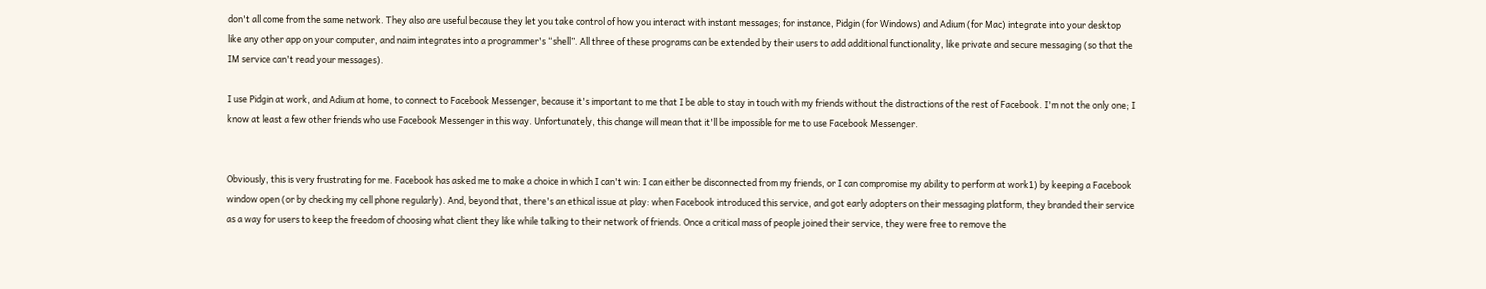don't all come from the same network. They also are useful because they let you take control of how you interact with instant messages; for instance, Pidgin (for Windows) and Adium (for Mac) integrate into your desktop like any other app on your computer, and naim integrates into a programmer's “shell”. All three of these programs can be extended by their users to add additional functionality, like private and secure messaging (so that the IM service can't read your messages).

I use Pidgin at work, and Adium at home, to connect to Facebook Messenger, because it's important to me that I be able to stay in touch with my friends without the distractions of the rest of Facebook. I'm not the only one; I know at least a few other friends who use Facebook Messenger in this way. Unfortunately, this change will mean that it'll be impossible for me to use Facebook Messenger.


Obviously, this is very frustrating for me. Facebook has asked me to make a choice in which I can't win: I can either be disconnected from my friends, or I can compromise my ability to perform at work1) by keeping a Facebook window open (or by checking my cell phone regularly). And, beyond that, there's an ethical issue at play: when Facebook introduced this service, and got early adopters on their messaging platform, they branded their service as a way for users to keep the freedom of choosing what client they like while talking to their network of friends. Once a critical mass of people joined their service, they were free to remove the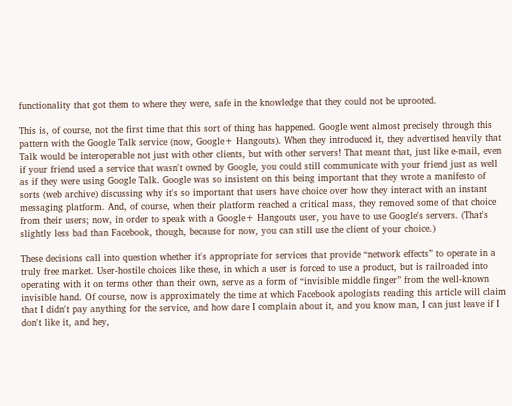functionality that got them to where they were, safe in the knowledge that they could not be uprooted.

This is, of course, not the first time that this sort of thing has happened. Google went almost precisely through this pattern with the Google Talk service (now, Google+ Hangouts). When they introduced it, they advertised heavily that Talk would be interoperable not just with other clients, but with other servers! That meant that, just like e-mail, even if your friend used a service that wasn't owned by Google, you could still communicate with your friend just as well as if they were using Google Talk. Google was so insistent on this being important that they wrote a manifesto of sorts (web archive) discussing why it's so important that users have choice over how they interact with an instant messaging platform. And, of course, when their platform reached a critical mass, they removed some of that choice from their users; now, in order to speak with a Google+ Hangouts user, you have to use Google's servers. (That's slightly less bad than Facebook, though, because for now, you can still use the client of your choice.)

These decisions call into question whether it's appropriate for services that provide “network effects” to operate in a truly free market. User-hostile choices like these, in which a user is forced to use a product, but is railroaded into operating with it on terms other than their own, serve as a form of “invisible middle finger” from the well-known invisible hand. Of course, now is approximately the time at which Facebook apologists reading this article will claim that I didn't pay anything for the service, and how dare I complain about it, and you know man, I can just leave if I don't like it, and hey,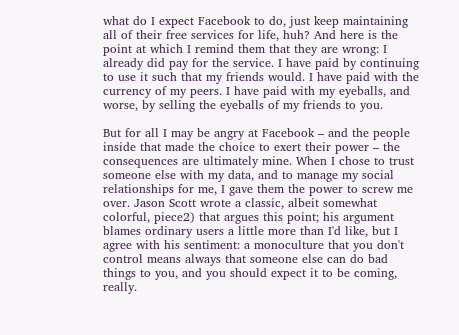what do I expect Facebook to do, just keep maintaining all of their free services for life, huh? And here is the point at which I remind them that they are wrong: I already did pay for the service. I have paid by continuing to use it such that my friends would. I have paid with the currency of my peers. I have paid with my eyeballs, and worse, by selling the eyeballs of my friends to you.

But for all I may be angry at Facebook – and the people inside that made the choice to exert their power – the consequences are ultimately mine. When I chose to trust someone else with my data, and to manage my social relationships for me, I gave them the power to screw me over. Jason Scott wrote a classic, albeit somewhat colorful, piece2) that argues this point; his argument blames ordinary users a little more than I'd like, but I agree with his sentiment: a monoculture that you don't control means always that someone else can do bad things to you, and you should expect it to be coming, really.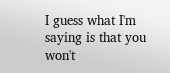I guess what I'm saying is that you won't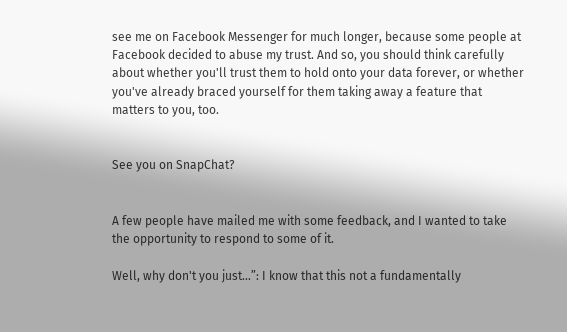see me on Facebook Messenger for much longer, because some people at Facebook decided to abuse my trust. And so, you should think carefully about whether you'll trust them to hold onto your data forever, or whether you've already braced yourself for them taking away a feature that matters to you, too.


See you on SnapChat?


A few people have mailed me with some feedback, and I wanted to take the opportunity to respond to some of it.

Well, why don't you just...”: I know that this not a fundamentally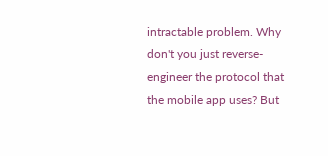intractable problem. Why don't you just reverse-engineer the protocol that the mobile app uses? But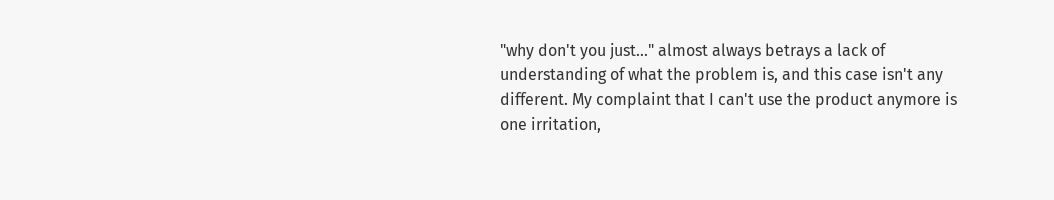"why don't you just..." almost always betrays a lack of understanding of what the problem is, and this case isn't any different. My complaint that I can't use the product anymore is one irritation,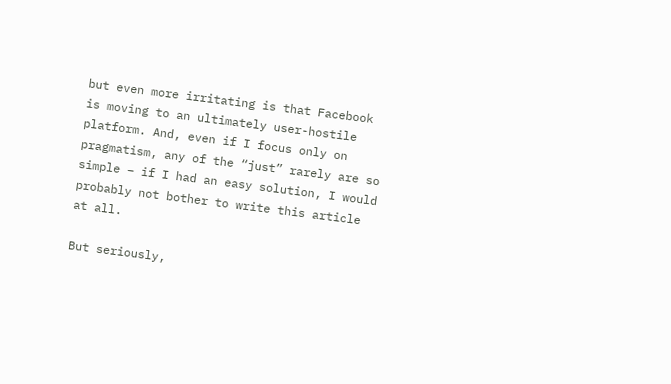but even more irritating is that Facebook is moving to an ultimately user-hostile platform. And, even if I focus only on pragmatism, any of the “just” rarely are so simple – if I had an easy solution, I would probably not bother to write this article at all.

But seriously,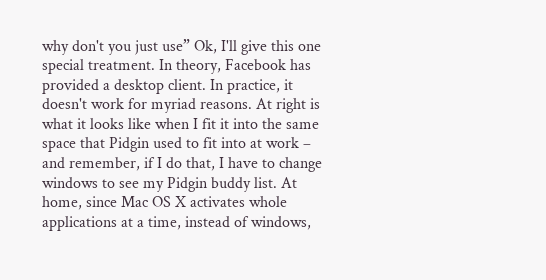why don't you just use” Ok, I'll give this one special treatment. In theory, Facebook has provided a desktop client. In practice, it doesn't work for myriad reasons. At right is what it looks like when I fit it into the same space that Pidgin used to fit into at work – and remember, if I do that, I have to change windows to see my Pidgin buddy list. At home, since Mac OS X activates whole applications at a time, instead of windows,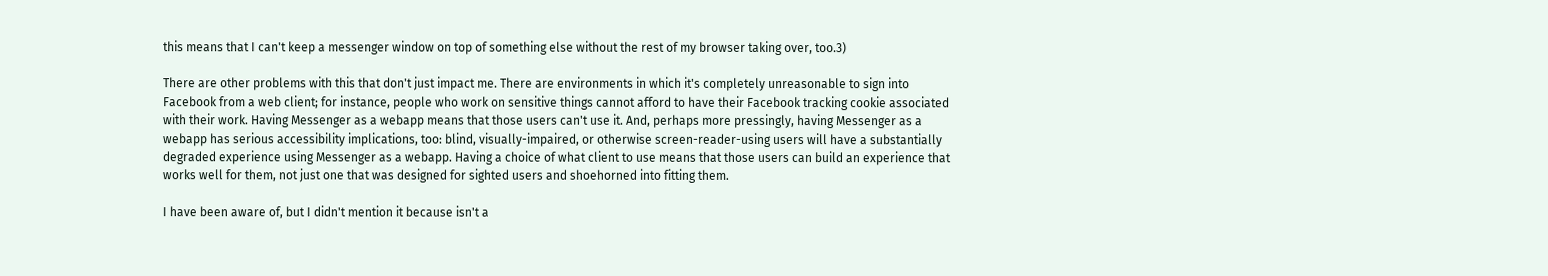this means that I can't keep a messenger window on top of something else without the rest of my browser taking over, too.3)

There are other problems with this that don't just impact me. There are environments in which it's completely unreasonable to sign into Facebook from a web client; for instance, people who work on sensitive things cannot afford to have their Facebook tracking cookie associated with their work. Having Messenger as a webapp means that those users can't use it. And, perhaps more pressingly, having Messenger as a webapp has serious accessibility implications, too: blind, visually-impaired, or otherwise screen-reader-using users will have a substantially degraded experience using Messenger as a webapp. Having a choice of what client to use means that those users can build an experience that works well for them, not just one that was designed for sighted users and shoehorned into fitting them.

I have been aware of, but I didn't mention it because isn't a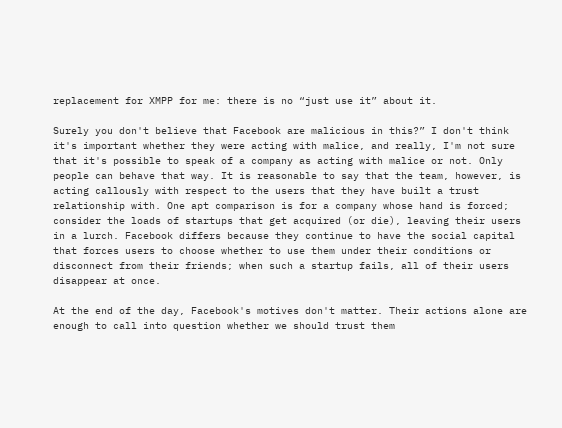replacement for XMPP for me: there is no “just use it” about it.

Surely you don't believe that Facebook are malicious in this?” I don't think it's important whether they were acting with malice, and really, I'm not sure that it's possible to speak of a company as acting with malice or not. Only people can behave that way. It is reasonable to say that the team, however, is acting callously with respect to the users that they have built a trust relationship with. One apt comparison is for a company whose hand is forced; consider the loads of startups that get acquired (or die), leaving their users in a lurch. Facebook differs because they continue to have the social capital that forces users to choose whether to use them under their conditions or disconnect from their friends; when such a startup fails, all of their users disappear at once.

At the end of the day, Facebook's motives don't matter. Their actions alone are enough to call into question whether we should trust them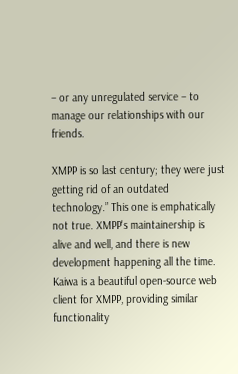– or any unregulated service – to manage our relationships with our friends.

XMPP is so last century; they were just getting rid of an outdated technology.” This one is emphatically not true. XMPP's maintainership is alive and well, and there is new development happening all the time. Kaiwa is a beautiful open-source web client for XMPP, providing similar functionality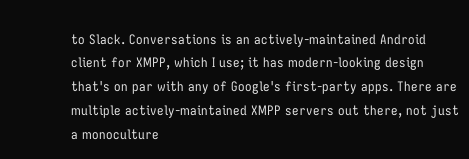to Slack. Conversations is an actively-maintained Android client for XMPP, which I use; it has modern-looking design that's on par with any of Google's first-party apps. There are multiple actively-maintained XMPP servers out there, not just a monoculture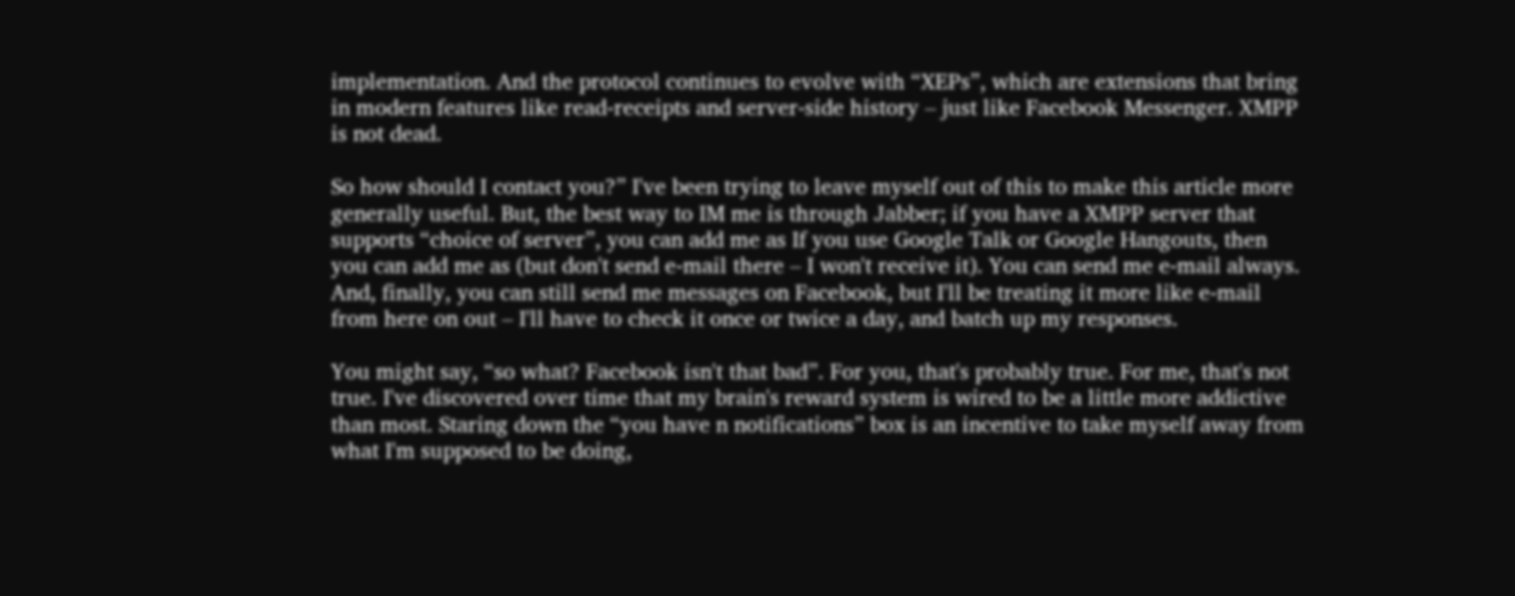implementation. And the protocol continues to evolve with “XEPs”, which are extensions that bring in modern features like read-receipts and server-side history – just like Facebook Messenger. XMPP is not dead.

So how should I contact you?” I've been trying to leave myself out of this to make this article more generally useful. But, the best way to IM me is through Jabber; if you have a XMPP server that supports “choice of server”, you can add me as If you use Google Talk or Google Hangouts, then you can add me as (but don't send e-mail there – I won't receive it). You can send me e-mail always. And, finally, you can still send me messages on Facebook, but I'll be treating it more like e-mail from here on out – I'll have to check it once or twice a day, and batch up my responses.

You might say, “so what? Facebook isn't that bad”. For you, that's probably true. For me, that's not true. I've discovered over time that my brain's reward system is wired to be a little more addictive than most. Staring down the “you have n notifications” box is an incentive to take myself away from what I'm supposed to be doing,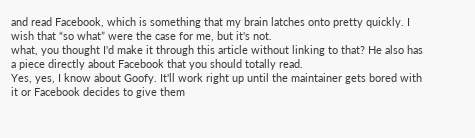and read Facebook, which is something that my brain latches onto pretty quickly. I wish that “so what” were the case for me, but it's not.
what, you thought I'd make it through this article without linking to that? He also has a piece directly about Facebook that you should totally read.
Yes, yes, I know about Goofy. It'll work right up until the maintainer gets bored with it or Facebook decides to give them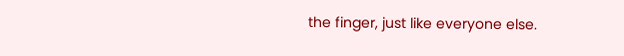the finger, just like everyone else.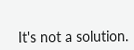It's not a solution.